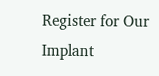Register for Our Implant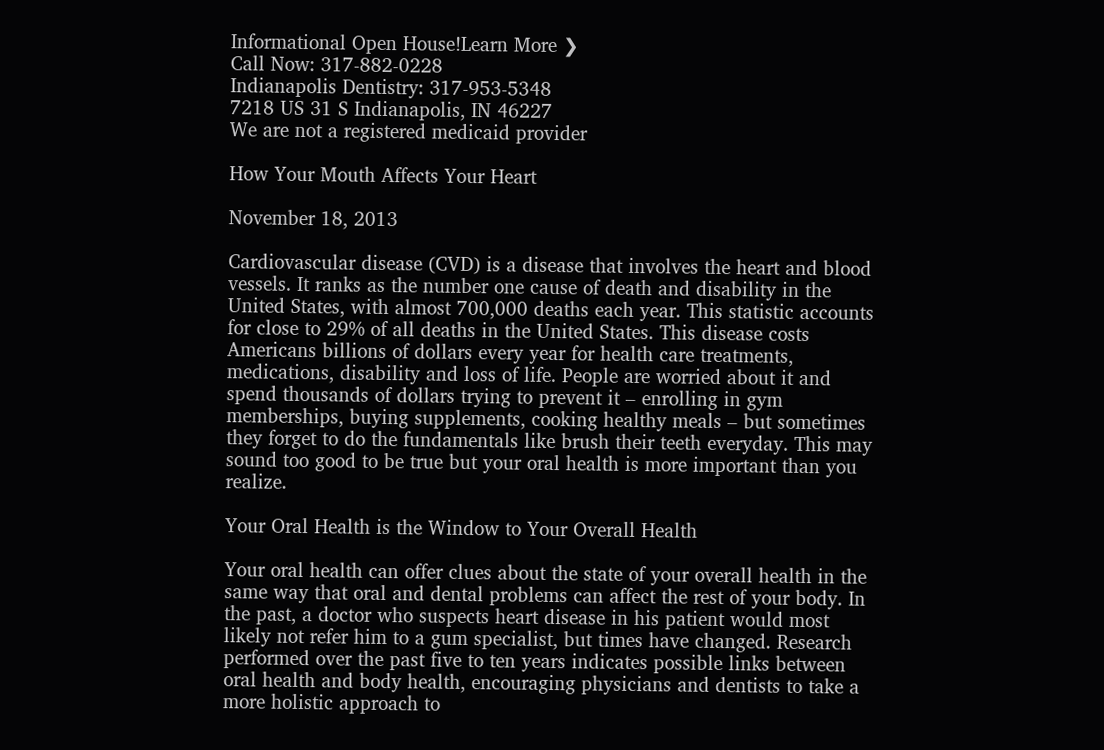Informational Open House!Learn More ❯
Call Now: 317-882-0228
Indianapolis Dentistry: 317-953-5348
7218 US 31 S Indianapolis, IN 46227
We are not a registered medicaid provider

How Your Mouth Affects Your Heart

November 18, 2013

Cardiovascular disease (CVD) is a disease that involves the heart and blood vessels. It ranks as the number one cause of death and disability in the United States, with almost 700,000 deaths each year. This statistic accounts for close to 29% of all deaths in the United States. This disease costs Americans billions of dollars every year for health care treatments, medications, disability and loss of life. People are worried about it and spend thousands of dollars trying to prevent it – enrolling in gym memberships, buying supplements, cooking healthy meals – but sometimes they forget to do the fundamentals like brush their teeth everyday. This may sound too good to be true but your oral health is more important than you realize.

Your Oral Health is the Window to Your Overall Health

Your oral health can offer clues about the state of your overall health in the same way that oral and dental problems can affect the rest of your body. In the past, a doctor who suspects heart disease in his patient would most likely not refer him to a gum specialist, but times have changed. Research performed over the past five to ten years indicates possible links between oral health and body health, encouraging physicians and dentists to take a more holistic approach to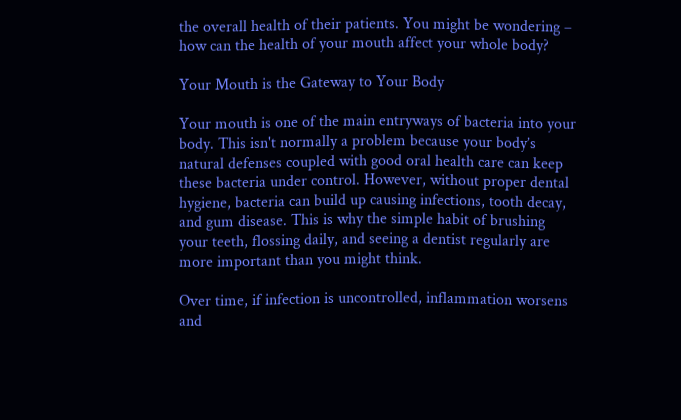the overall health of their patients. You might be wondering – how can the health of your mouth affect your whole body?

Your Mouth is the Gateway to Your Body

Your mouth is one of the main entryways of bacteria into your body. This isn't normally a problem because your body’s natural defenses coupled with good oral health care can keep these bacteria under control. However, without proper dental hygiene, bacteria can build up causing infections, tooth decay, and gum disease. This is why the simple habit of brushing your teeth, flossing daily, and seeing a dentist regularly are more important than you might think.

Over time, if infection is uncontrolled, inflammation worsens and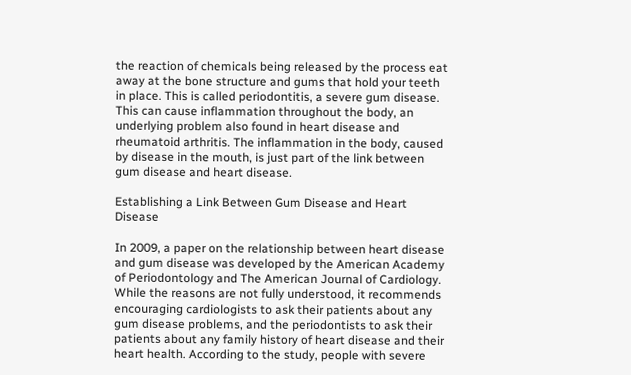the reaction of chemicals being released by the process eat away at the bone structure and gums that hold your teeth in place. This is called periodontitis, a severe gum disease. This can cause inflammation throughout the body, an underlying problem also found in heart disease and rheumatoid arthritis. The inflammation in the body, caused by disease in the mouth, is just part of the link between gum disease and heart disease.

Establishing a Link Between Gum Disease and Heart Disease

In 2009, a paper on the relationship between heart disease and gum disease was developed by the American Academy of Periodontology and The American Journal of Cardiology. While the reasons are not fully understood, it recommends encouraging cardiologists to ask their patients about any gum disease problems, and the periodontists to ask their patients about any family history of heart disease and their heart health. According to the study, people with severe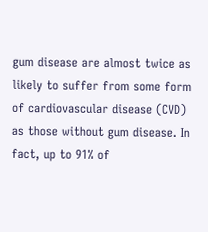gum disease are almost twice as likely to suffer from some form of cardiovascular disease (CVD) as those without gum disease. In fact, up to 91% of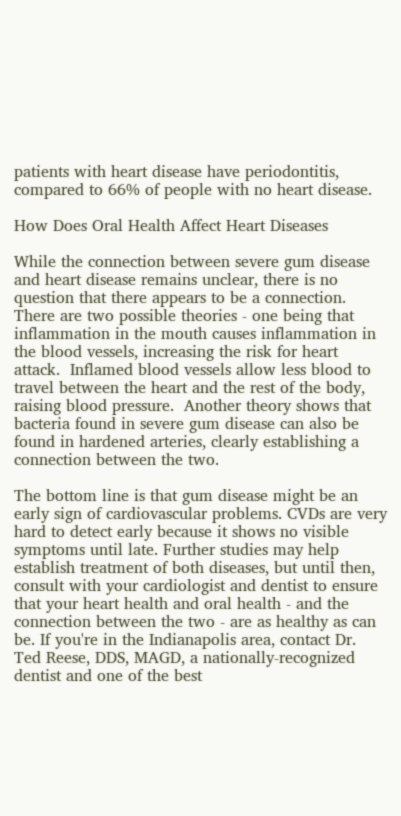patients with heart disease have periodontitis, compared to 66% of people with no heart disease.

How Does Oral Health Affect Heart Diseases

While the connection between severe gum disease and heart disease remains unclear, there is no question that there appears to be a connection. There are two possible theories - one being that inflammation in the mouth causes inflammation in the blood vessels, increasing the risk for heart attack.  Inflamed blood vessels allow less blood to travel between the heart and the rest of the body, raising blood pressure.  Another theory shows that bacteria found in severe gum disease can also be found in hardened arteries, clearly establishing a connection between the two.

The bottom line is that gum disease might be an early sign of cardiovascular problems. CVDs are very hard to detect early because it shows no visible symptoms until late. Further studies may help establish treatment of both diseases, but until then, consult with your cardiologist and dentist to ensure that your heart health and oral health - and the connection between the two - are as healthy as can be. If you're in the Indianapolis area, contact Dr. Ted Reese, DDS, MAGD, a nationally-recognized dentist and one of the best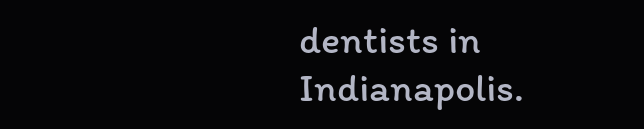dentists in Indianapolis.